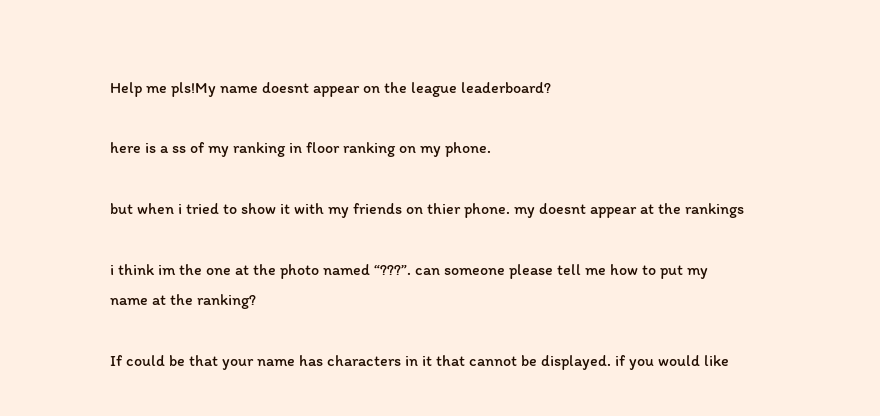Help me pls!My name doesnt appear on the league leaderboard?

here is a ss of my ranking in floor ranking on my phone.

but when i tried to show it with my friends on thier phone. my doesnt appear at the rankings

i think im the one at the photo named “???”. can someone please tell me how to put my name at the ranking?

If could be that your name has characters in it that cannot be displayed. if you would like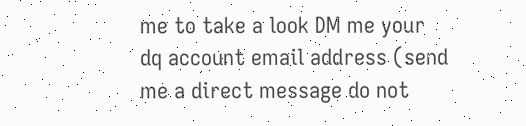me to take a look DM me your dq account email address (send me a direct message do not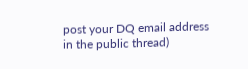post your DQ email address in the public thread)